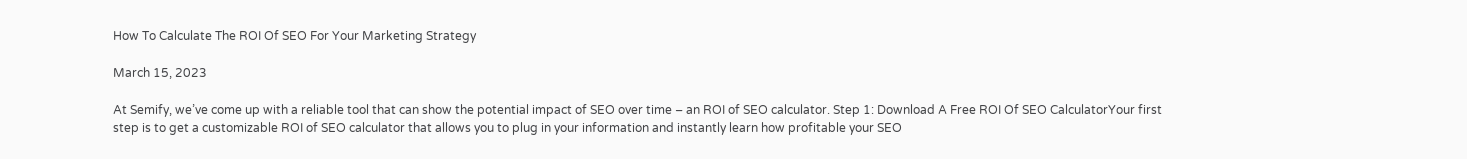How To Calculate The ROI Of SEO For Your Marketing Strategy

March 15, 2023

At Semify, we’ve come up with a reliable tool that can show the potential impact of SEO over time – an ROI of SEO calculator. Step 1: Download A Free ROI Of SEO CalculatorYour first step is to get a customizable ROI of SEO calculator that allows you to plug in your information and instantly learn how profitable your SEO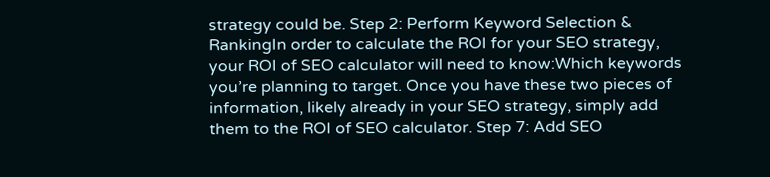strategy could be. Step 2: Perform Keyword Selection & RankingIn order to calculate the ROI for your SEO strategy, your ROI of SEO calculator will need to know:Which keywords you’re planning to target. Once you have these two pieces of information, likely already in your SEO strategy, simply add them to the ROI of SEO calculator. Step 7: Add SEO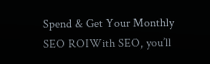Spend & Get Your Monthly SEO ROIWith SEO, you’ll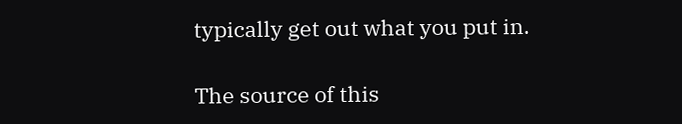typically get out what you put in.

The source of this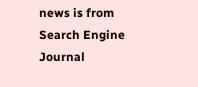news is from Search Engine Journal